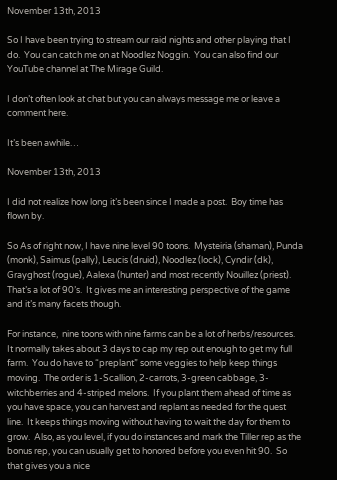November 13th, 2013

So I have been trying to stream our raid nights and other playing that I do.  You can catch me on at Noodlez Noggin.  You can also find our YouTube channel at The Mirage Guild.

I don’t often look at chat but you can always message me or leave a comment here.

It’s been awhile…

November 13th, 2013

I did not realize how long it’s been since I made a post.  Boy time has flown by.

So As of right now, I have nine level 90 toons.  Mysteiria (shaman), Punda (monk), Saimus (pally), Leucis (druid), Noodlez (lock), Cyndir (dk), Grayghost (rogue), Aalexa (hunter) and most recently Nouillez (priest).  That’s a lot of 90’s.  It gives me an interesting perspective of the game and it’s many facets though.

For instance,  nine toons with nine farms can be a lot of herbs/resources.  It normally takes about 3 days to cap my rep out enough to get my full farm.  You do have to “preplant” some veggies to help keep things moving.  The order is 1-Scallion, 2-carrots, 3-green cabbage, 3-witchberries and 4-striped melons.  If you plant them ahead of time as you have space, you can harvest and replant as needed for the quest line.  It keeps things moving without having to wait the day for them to grow.  Also, as you level, if you do instances and mark the Tiller rep as the bonus rep, you can usually get to honored before you even hit 90.  So that gives you a nice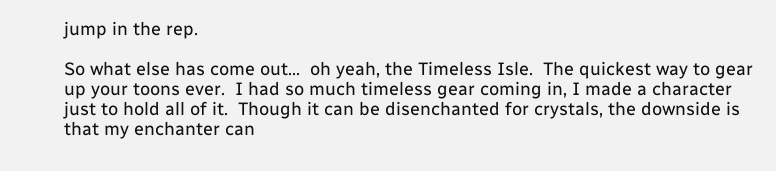jump in the rep.

So what else has come out…  oh yeah, the Timeless Isle.  The quickest way to gear up your toons ever.  I had so much timeless gear coming in, I made a character just to hold all of it.  Though it can be disenchanted for crystals, the downside is that my enchanter can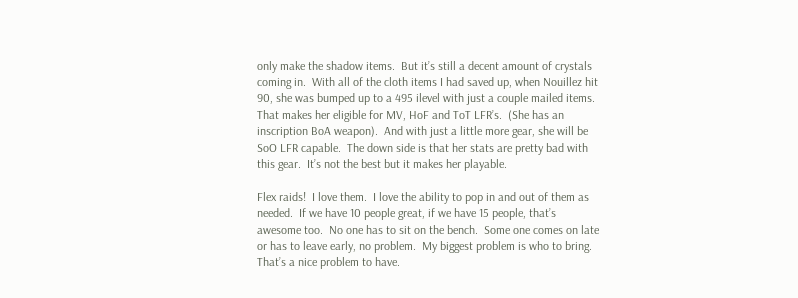only make the shadow items.  But it’s still a decent amount of crystals coming in.  With all of the cloth items I had saved up, when Nouillez hit 90, she was bumped up to a 495 ilevel with just a couple mailed items.  That makes her eligible for MV, HoF and ToT LFR’s.  (She has an inscription BoA weapon).  And with just a little more gear, she will be SoO LFR capable.  The down side is that her stats are pretty bad with this gear.  It’s not the best but it makes her playable.

Flex raids!  I love them.  I love the ability to pop in and out of them as needed.  If we have 10 people great, if we have 15 people, that’s awesome too.  No one has to sit on the bench.  Some one comes on late or has to leave early, no problem.  My biggest problem is who to bring.  That’s a nice problem to have.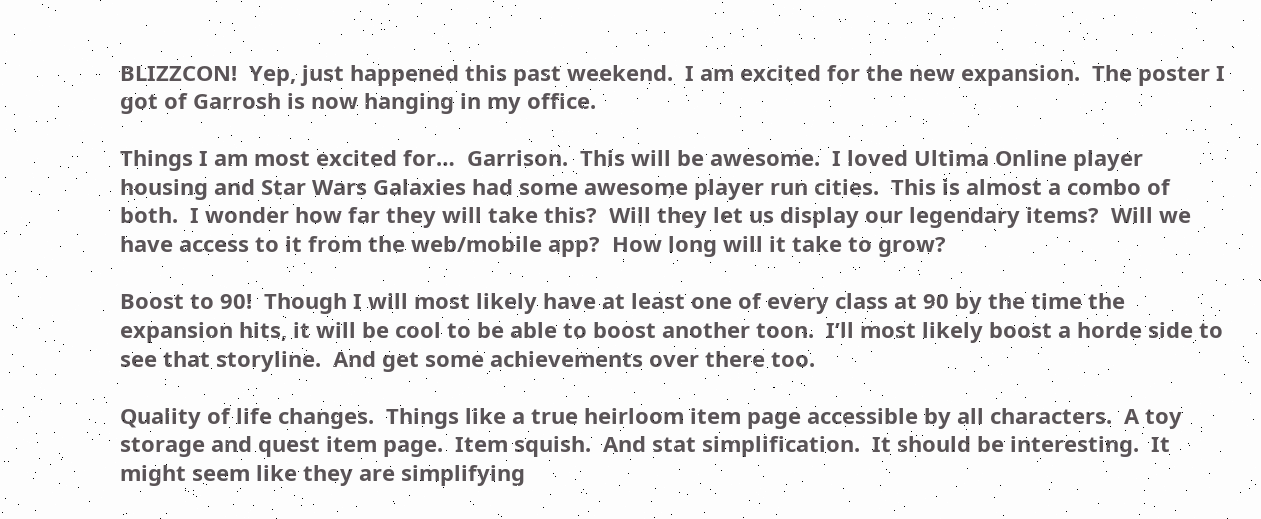BLIZZCON!  Yep, just happened this past weekend.  I am excited for the new expansion.  The poster I got of Garrosh is now hanging in my office.

Things I am most excited for…  Garrison.  This will be awesome.  I loved Ultima Online player housing and Star Wars Galaxies had some awesome player run cities.  This is almost a combo of both.  I wonder how far they will take this?  Will they let us display our legendary items?  Will we have access to it from the web/mobile app?  How long will it take to grow?

Boost to 90!  Though I will most likely have at least one of every class at 90 by the time the expansion hits, it will be cool to be able to boost another toon.  I’ll most likely boost a horde side to see that storyline.  And get some achievements over there too.

Quality of life changes.  Things like a true heirloom item page accessible by all characters.  A toy storage and quest item page.  Item squish.  And stat simplification.  It should be interesting.  It might seem like they are simplifying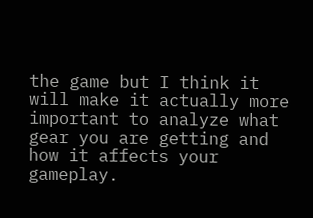the game but I think it will make it actually more important to analyze what gear you are getting and how it affects your gameplay.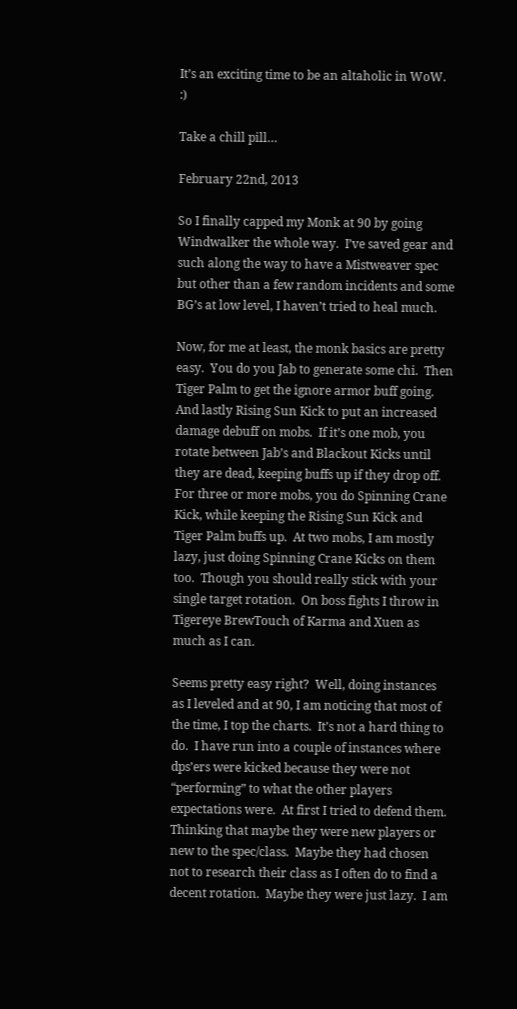It’s an exciting time to be an altaholic in WoW.  :)

Take a chill pill…

February 22nd, 2013

So I finally capped my Monk at 90 by going Windwalker the whole way.  I’ve saved gear and such along the way to have a Mistweaver spec but other than a few random incidents and some BG’s at low level, I haven’t tried to heal much.

Now, for me at least, the monk basics are pretty easy.  You do you Jab to generate some chi.  Then Tiger Palm to get the ignore armor buff going.  And lastly Rising Sun Kick to put an increased damage debuff on mobs.  If it’s one mob, you rotate between Jab’s and Blackout Kicks until they are dead, keeping buffs up if they drop off.  For three or more mobs, you do Spinning Crane Kick, while keeping the Rising Sun Kick and Tiger Palm buffs up.  At two mobs, I am mostly lazy, just doing Spinning Crane Kicks on them too.  Though you should really stick with your single target rotation.  On boss fights I throw in Tigereye BrewTouch of Karma and Xuen as much as I can.

Seems pretty easy right?  Well, doing instances as I leveled and at 90, I am noticing that most of the time, I top the charts.  It’s not a hard thing to do.  I have run into a couple of instances where dps’ers were kicked because they were not “performing” to what the other players expectations were.  At first I tried to defend them.  Thinking that maybe they were new players or new to the spec/class.  Maybe they had chosen not to research their class as I often do to find a decent rotation.  Maybe they were just lazy.  I am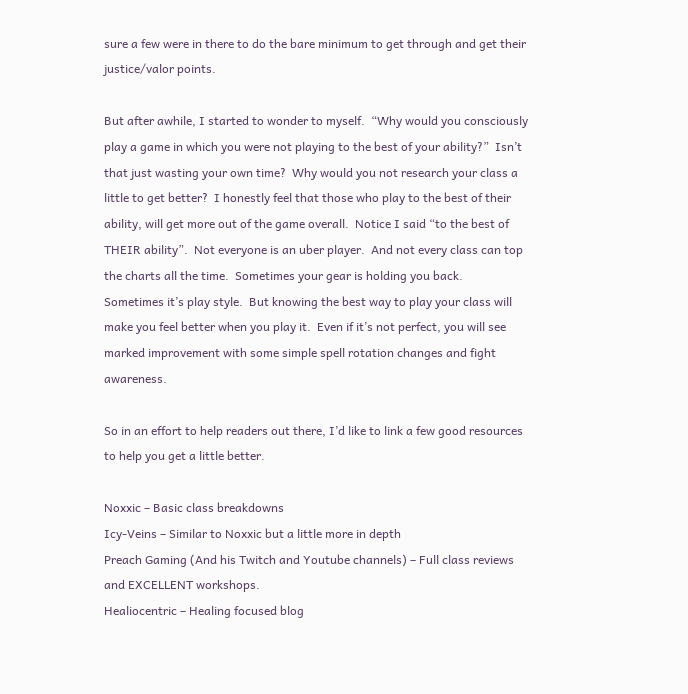sure a few were in there to do the bare minimum to get through and get their justice/valor points.

But after awhile, I started to wonder to myself.  “Why would you consciously play a game in which you were not playing to the best of your ability?”  Isn’t that just wasting your own time?  Why would you not research your class a little to get better?  I honestly feel that those who play to the best of their ability, will get more out of the game overall.  Notice I said “to the best of THEIR ability”.  Not everyone is an uber player.  And not every class can top the charts all the time.  Sometimes your gear is holding you back.  Sometimes it’s play style.  But knowing the best way to play your class will make you feel better when you play it.  Even if it’s not perfect, you will see marked improvement with some simple spell rotation changes and fight awareness.

So in an effort to help readers out there, I’d like to link a few good resources to help you get a little better.

Noxxic – Basic class breakdowns
Icy-Veins – Similar to Noxxic but a little more in depth
Preach Gaming (And his Twitch and Youtube channels) – Full class reviews and EXCELLENT workshops.
Healiocentric – Healing focused blog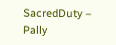SacredDuty – Pally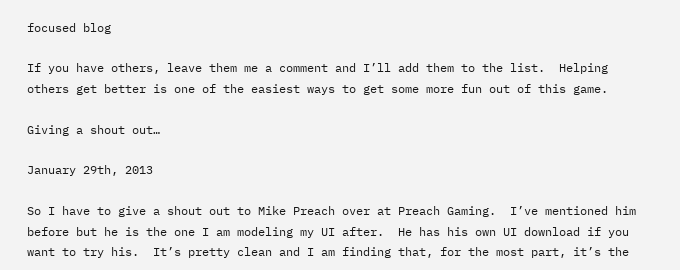focused blog

If you have others, leave them me a comment and I’ll add them to the list.  Helping others get better is one of the easiest ways to get some more fun out of this game.

Giving a shout out…

January 29th, 2013

So I have to give a shout out to Mike Preach over at Preach Gaming.  I’ve mentioned him before but he is the one I am modeling my UI after.  He has his own UI download if you want to try his.  It’s pretty clean and I am finding that, for the most part, it’s the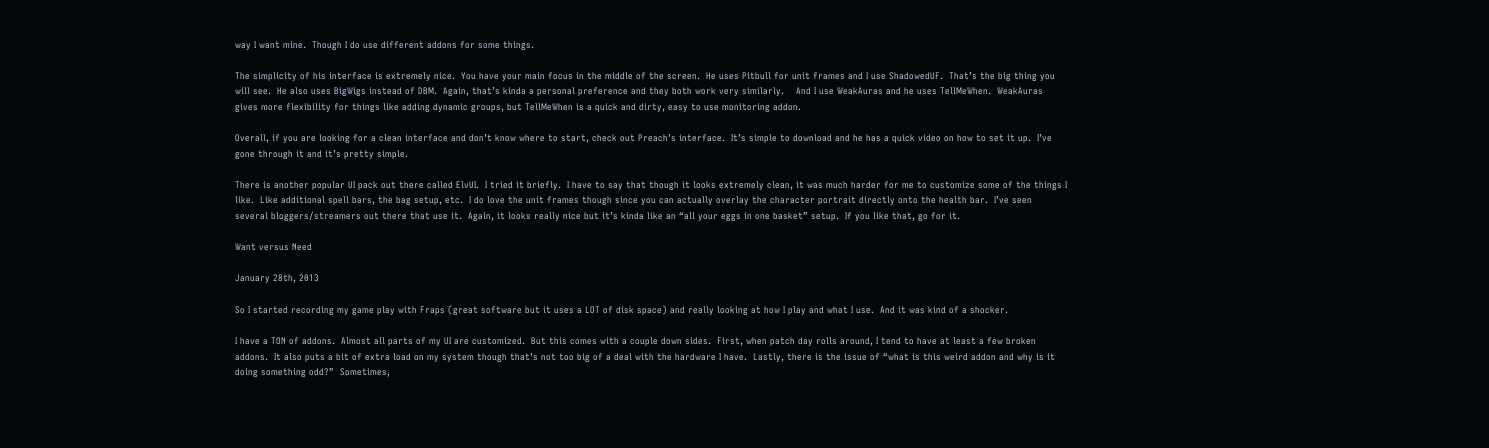way I want mine.  Though I do use different addons for some things.

The simplicity of his interface is extremely nice.  You have your main focus in the middle of the screen.  He uses Pitbull for unit frames and I use ShadowedUF.  That’s the big thing you will see.  He also uses BigWigs instead of DBM.  Again, that’s kinda a personal preference and they both work very similarly.    And I use WeakAuras and he uses TellMeWhen.  WeakAuras gives more flexibility for things like adding dynamic groups, but TellMeWhen is a quick and dirty, easy to use monitoring addon.

Overall, if you are looking for a clean interface and don’t know where to start, check out Preach’s interface.  It’s simple to download and he has a quick video on how to set it up.  I’ve gone through it and it’s pretty simple.

There is another popular UI pack out there called ElvUI.  I tried it briefly.  I have to say that though it looks extremely clean, it was much harder for me to customize some of the things I like.  Like additional spell bars, the bag setup, etc.  I do love the unit frames though since you can actually overlay the character portrait directly onto the health bar.  I’ve seen several bloggers/streamers out there that use it.  Again, it looks really nice but it’s kinda like an “all your eggs in one basket” setup.  If you like that, go for it.

Want versus Need

January 28th, 2013

So I started recording my game play with Fraps (great software but it uses a LOT of disk space) and really looking at how I play and what I use.  And it was kind of a shocker.

I have a TON of addons.  Almost all parts of my UI are customized.  But this comes with a couple down sides.  First, when patch day rolls around, I tend to have at least a few broken addons.  It also puts a bit of extra load on my system though that’s not too big of a deal with the hardware I have.  Lastly, there is the issue of “what is this weird addon and why is it doing something odd?”  Sometimes,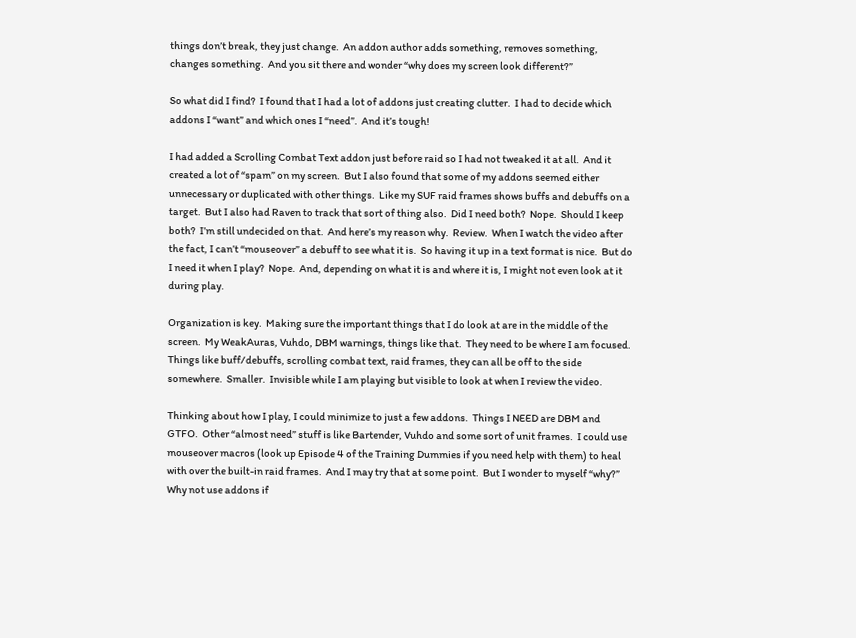things don’t break, they just change.  An addon author adds something, removes something, changes something.  And you sit there and wonder “why does my screen look different?”

So what did I find?  I found that I had a lot of addons just creating clutter.  I had to decide which addons I “want” and which ones I “need”.  And it’s tough!

I had added a Scrolling Combat Text addon just before raid so I had not tweaked it at all.  And it created a lot of “spam” on my screen.  But I also found that some of my addons seemed either unnecessary or duplicated with other things.  Like my SUF raid frames shows buffs and debuffs on a target.  But I also had Raven to track that sort of thing also.  Did I need both?  Nope.  Should I keep both?  I’m still undecided on that.  And here’s my reason why.  Review.  When I watch the video after the fact, I can’t “mouseover” a debuff to see what it is.  So having it up in a text format is nice.  But do I need it when I play?  Nope.  And, depending on what it is and where it is, I might not even look at it during play.

Organization is key.  Making sure the important things that I do look at are in the middle of the screen.  My WeakAuras, Vuhdo, DBM warnings, things like that.  They need to be where I am focused.  Things like buff/debuffs, scrolling combat text, raid frames, they can all be off to the side somewhere.  Smaller.  Invisible while I am playing but visible to look at when I review the video.

Thinking about how I play, I could minimize to just a few addons.  Things I NEED are DBM and GTFO.  Other “almost need” stuff is like Bartender, Vuhdo and some sort of unit frames.  I could use mouseover macros (look up Episode 4 of the Training Dummies if you need help with them) to heal with over the built-in raid frames.  And I may try that at some point.  But I wonder to myself “why?”  Why not use addons if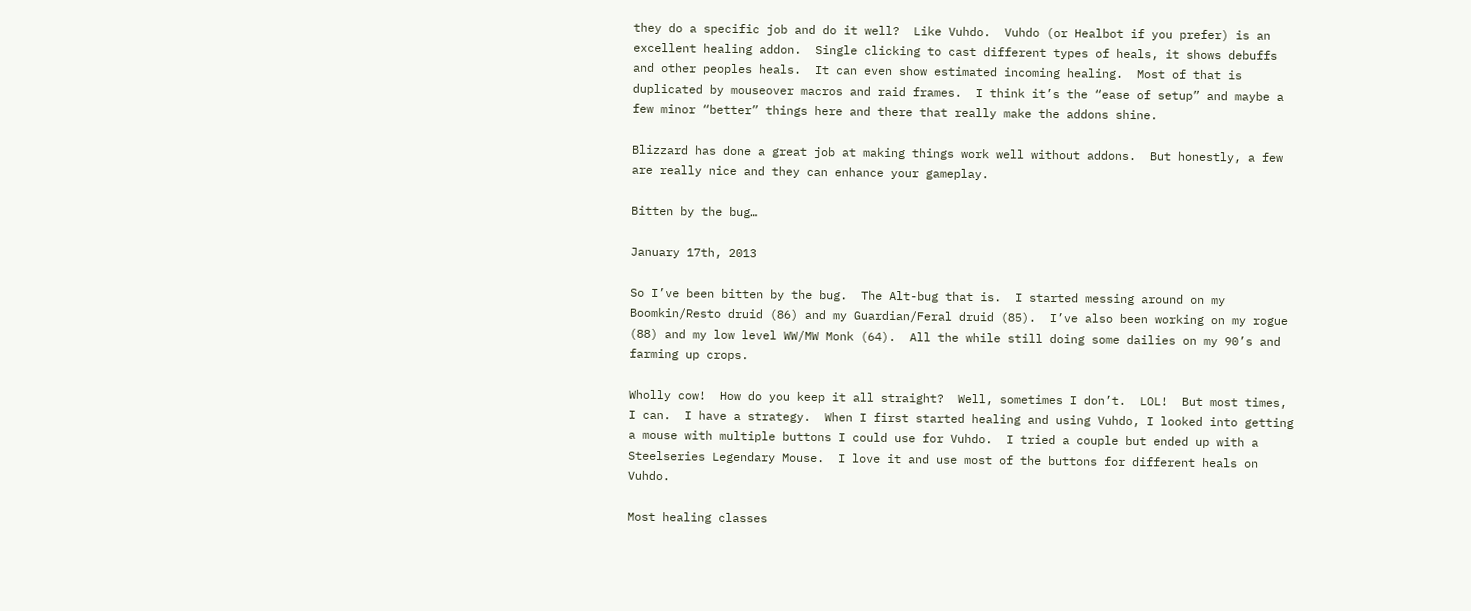they do a specific job and do it well?  Like Vuhdo.  Vuhdo (or Healbot if you prefer) is an excellent healing addon.  Single clicking to cast different types of heals, it shows debuffs and other peoples heals.  It can even show estimated incoming healing.  Most of that is duplicated by mouseover macros and raid frames.  I think it’s the “ease of setup” and maybe a few minor “better” things here and there that really make the addons shine.

Blizzard has done a great job at making things work well without addons.  But honestly, a few are really nice and they can enhance your gameplay.

Bitten by the bug…

January 17th, 2013

So I’ve been bitten by the bug.  The Alt-bug that is.  I started messing around on my Boomkin/Resto druid (86) and my Guardian/Feral druid (85).  I’ve also been working on my rogue (88) and my low level WW/MW Monk (64).  All the while still doing some dailies on my 90’s and farming up crops.

Wholly cow!  How do you keep it all straight?  Well, sometimes I don’t.  LOL!  But most times, I can.  I have a strategy.  When I first started healing and using Vuhdo, I looked into getting a mouse with multiple buttons I could use for Vuhdo.  I tried a couple but ended up with a Steelseries Legendary Mouse.  I love it and use most of the buttons for different heals on Vuhdo.

Most healing classes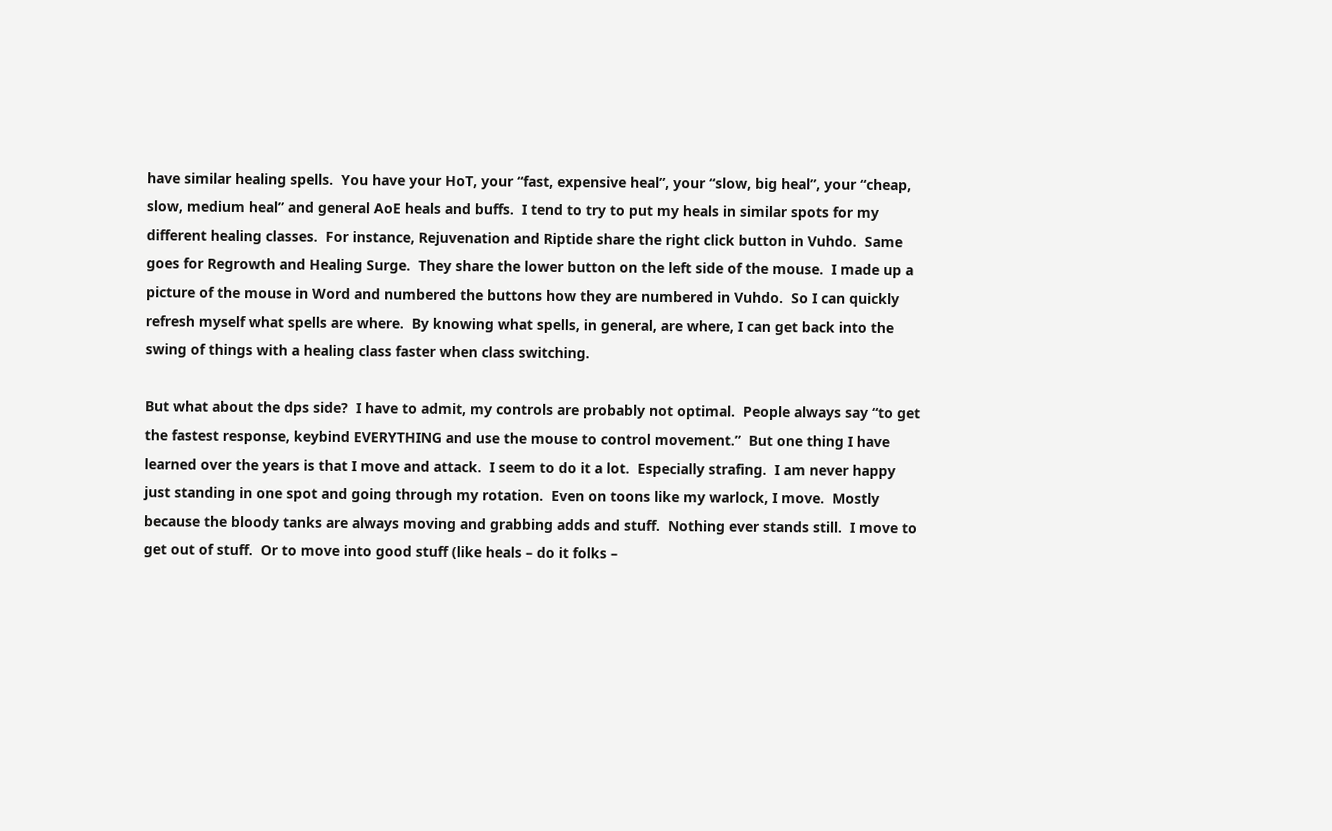have similar healing spells.  You have your HoT, your “fast, expensive heal”, your “slow, big heal”, your “cheap, slow, medium heal” and general AoE heals and buffs.  I tend to try to put my heals in similar spots for my different healing classes.  For instance, Rejuvenation and Riptide share the right click button in Vuhdo.  Same goes for Regrowth and Healing Surge.  They share the lower button on the left side of the mouse.  I made up a picture of the mouse in Word and numbered the buttons how they are numbered in Vuhdo.  So I can quickly refresh myself what spells are where.  By knowing what spells, in general, are where, I can get back into the swing of things with a healing class faster when class switching.

But what about the dps side?  I have to admit, my controls are probably not optimal.  People always say “to get the fastest response, keybind EVERYTHING and use the mouse to control movement.”  But one thing I have learned over the years is that I move and attack.  I seem to do it a lot.  Especially strafing.  I am never happy just standing in one spot and going through my rotation.  Even on toons like my warlock, I move.  Mostly because the bloody tanks are always moving and grabbing adds and stuff.  Nothing ever stands still.  I move to get out of stuff.  Or to move into good stuff (like heals – do it folks –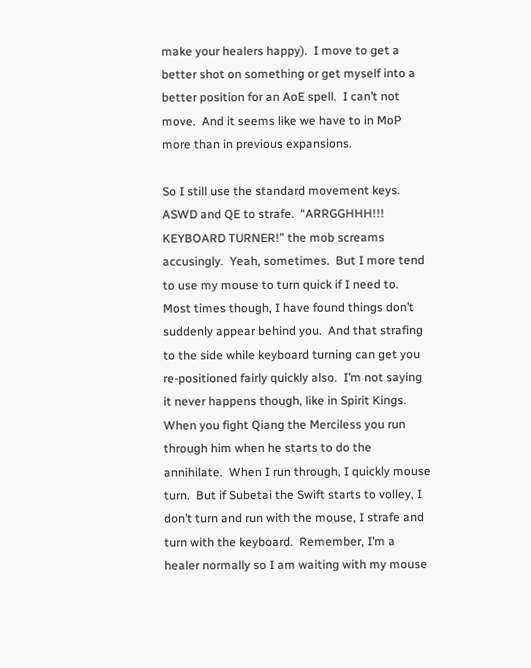make your healers happy).  I move to get a better shot on something or get myself into a better position for an AoE spell.  I can’t not move.  And it seems like we have to in MoP more than in previous expansions.

So I still use the standard movement keys.  ASWD and QE to strafe.  “ARRGGHHH!!!  KEYBOARD TURNER!” the mob screams accusingly.  Yeah, sometimes.  But I more tend to use my mouse to turn quick if I need to.  Most times though, I have found things don’t suddenly appear behind you.  And that strafing to the side while keyboard turning can get you re-positioned fairly quickly also.  I’m not saying it never happens though, like in Spirit Kings.  When you fight Qiang the Merciless you run through him when he starts to do the annihilate.  When I run through, I quickly mouse turn.  But if Subetai the Swift starts to volley, I don’t turn and run with the mouse, I strafe and turn with the keyboard.  Remember, I’m a healer normally so I am waiting with my mouse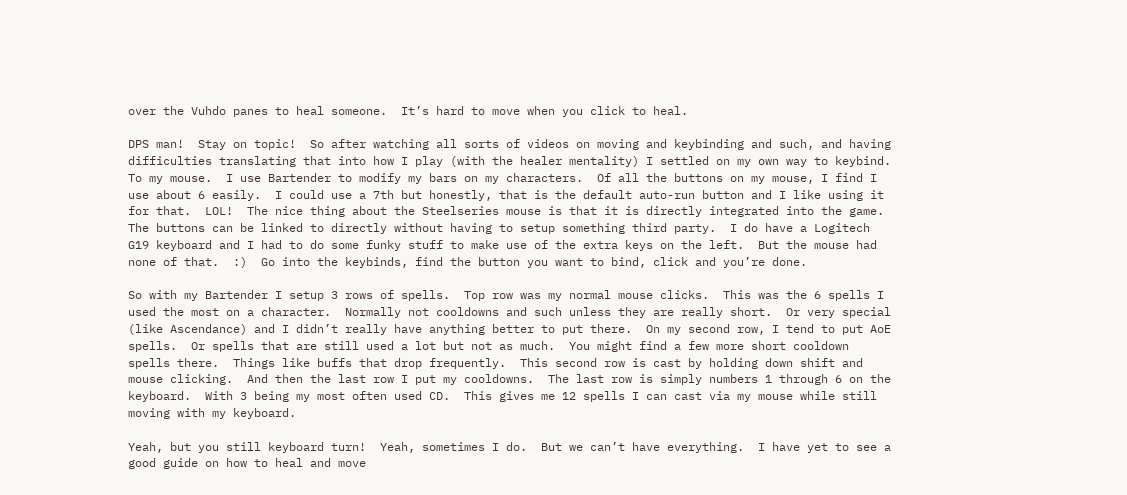over the Vuhdo panes to heal someone.  It’s hard to move when you click to heal.

DPS man!  Stay on topic!  So after watching all sorts of videos on moving and keybinding and such, and having difficulties translating that into how I play (with the healer mentality) I settled on my own way to keybind.  To my mouse.  I use Bartender to modify my bars on my characters.  Of all the buttons on my mouse, I find I use about 6 easily.  I could use a 7th but honestly, that is the default auto-run button and I like using it for that.  LOL!  The nice thing about the Steelseries mouse is that it is directly integrated into the game.  The buttons can be linked to directly without having to setup something third party.  I do have a Logitech G19 keyboard and I had to do some funky stuff to make use of the extra keys on the left.  But the mouse had none of that.  :)  Go into the keybinds, find the button you want to bind, click and you’re done.

So with my Bartender I setup 3 rows of spells.  Top row was my normal mouse clicks.  This was the 6 spells I used the most on a character.  Normally not cooldowns and such unless they are really short.  Or very special (like Ascendance) and I didn’t really have anything better to put there.  On my second row, I tend to put AoE spells.  Or spells that are still used a lot but not as much.  You might find a few more short cooldown spells there.  Things like buffs that drop frequently.  This second row is cast by holding down shift and mouse clicking.  And then the last row I put my cooldowns.  The last row is simply numbers 1 through 6 on the keyboard.  With 3 being my most often used CD.  This gives me 12 spells I can cast via my mouse while still moving with my keyboard.

Yeah, but you still keyboard turn!  Yeah, sometimes I do.  But we can’t have everything.  I have yet to see a good guide on how to heal and move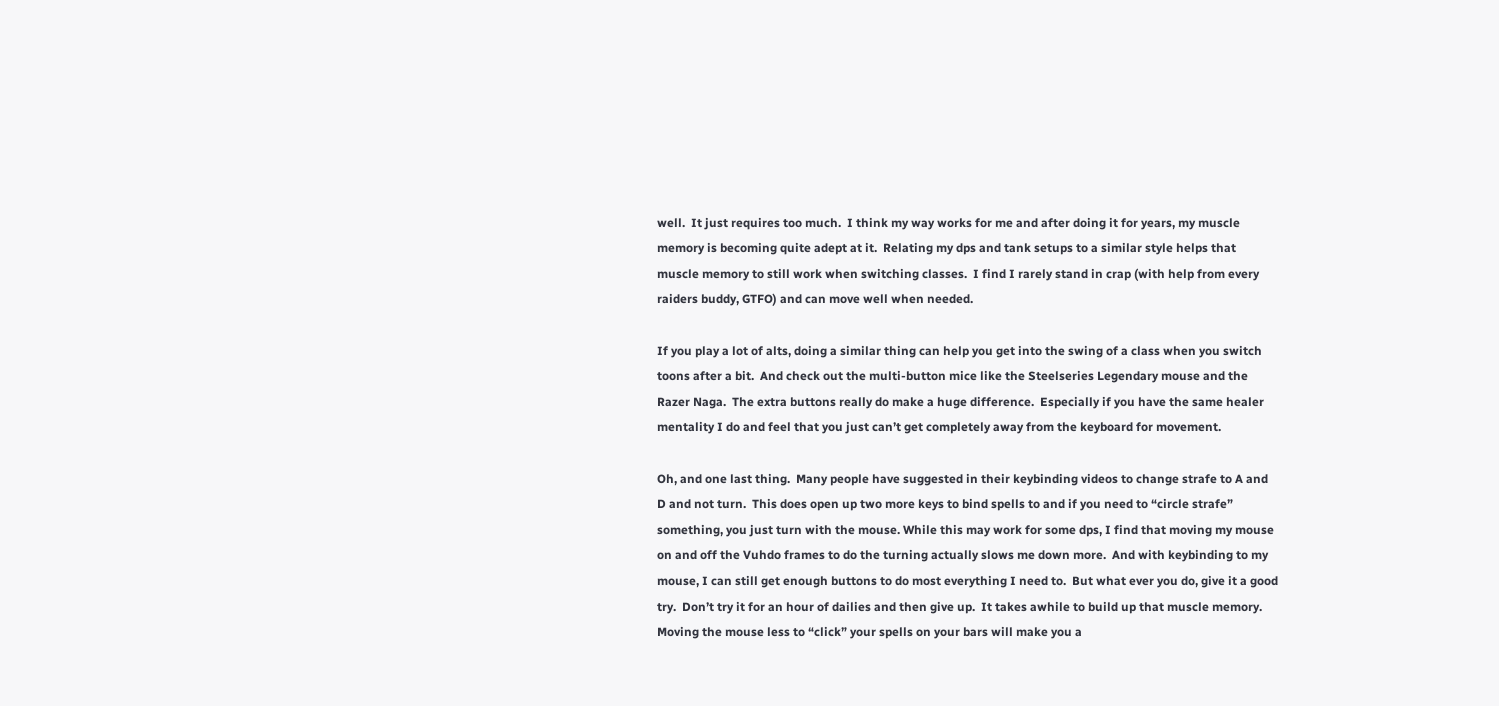well.  It just requires too much.  I think my way works for me and after doing it for years, my muscle memory is becoming quite adept at it.  Relating my dps and tank setups to a similar style helps that muscle memory to still work when switching classes.  I find I rarely stand in crap (with help from every raiders buddy, GTFO) and can move well when needed.

If you play a lot of alts, doing a similar thing can help you get into the swing of a class when you switch toons after a bit.  And check out the multi-button mice like the Steelseries Legendary mouse and the Razer Naga.  The extra buttons really do make a huge difference.  Especially if you have the same healer mentality I do and feel that you just can’t get completely away from the keyboard for movement.

Oh, and one last thing.  Many people have suggested in their keybinding videos to change strafe to A and D and not turn.  This does open up two more keys to bind spells to and if you need to “circle strafe” something, you just turn with the mouse. While this may work for some dps, I find that moving my mouse on and off the Vuhdo frames to do the turning actually slows me down more.  And with keybinding to my mouse, I can still get enough buttons to do most everything I need to.  But what ever you do, give it a good try.  Don’t try it for an hour of dailies and then give up.  It takes awhile to build up that muscle memory.  Moving the mouse less to “click” your spells on your bars will make you a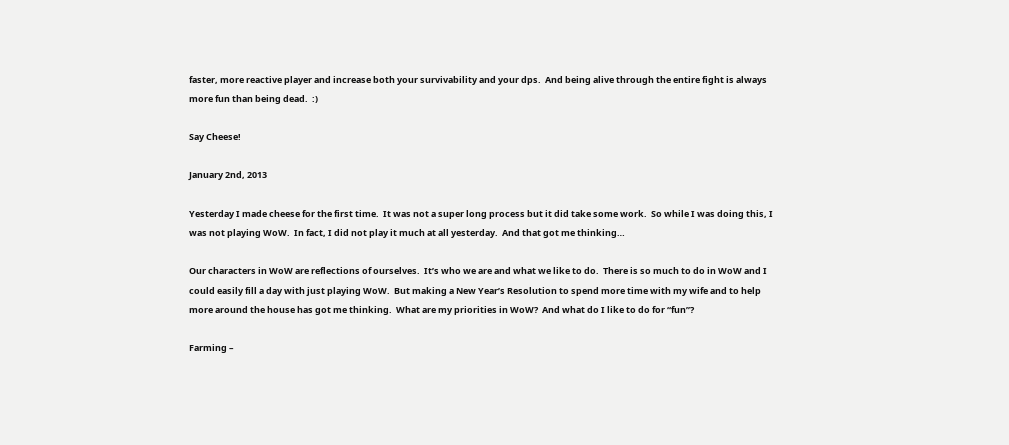faster, more reactive player and increase both your survivability and your dps.  And being alive through the entire fight is always more fun than being dead.  :)

Say Cheese!

January 2nd, 2013

Yesterday I made cheese for the first time.  It was not a super long process but it did take some work.  So while I was doing this, I was not playing WoW.  In fact, I did not play it much at all yesterday.  And that got me thinking…

Our characters in WoW are reflections of ourselves.  It’s who we are and what we like to do.  There is so much to do in WoW and I could easily fill a day with just playing WoW.  But making a New Year’s Resolution to spend more time with my wife and to help more around the house has got me thinking.  What are my priorities in WoW?  And what do I like to do for “fun”?

Farming –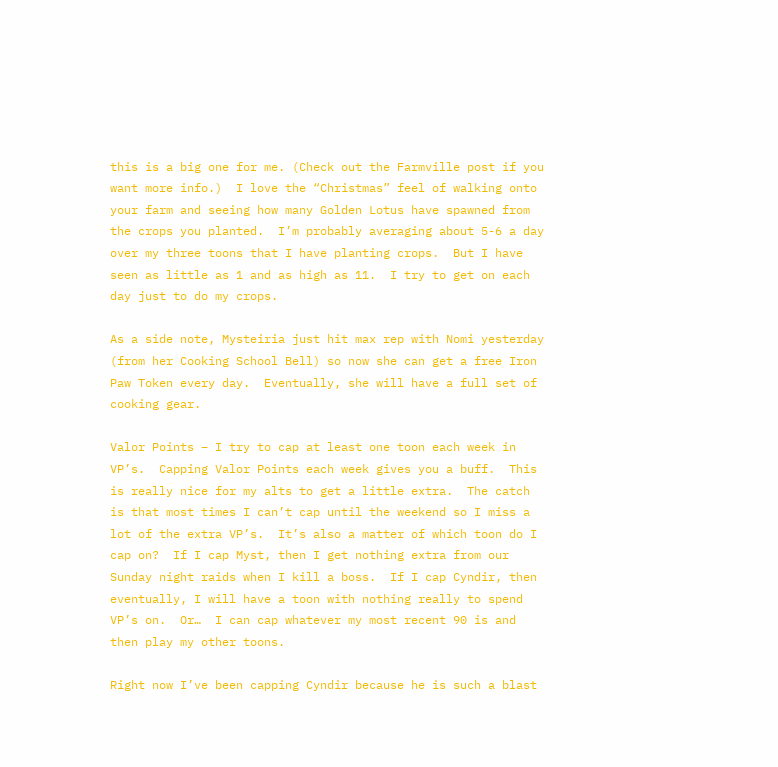this is a big one for me. (Check out the Farmville post if you want more info.)  I love the “Christmas” feel of walking onto your farm and seeing how many Golden Lotus have spawned from the crops you planted.  I’m probably averaging about 5-6 a day over my three toons that I have planting crops.  But I have seen as little as 1 and as high as 11.  I try to get on each day just to do my crops.

As a side note, Mysteiria just hit max rep with Nomi yesterday (from her Cooking School Bell) so now she can get a free Iron Paw Token every day.  Eventually, she will have a full set of cooking gear.

Valor Points – I try to cap at least one toon each week in VP’s.  Capping Valor Points each week gives you a buff.  This is really nice for my alts to get a little extra.  The catch is that most times I can’t cap until the weekend so I miss a lot of the extra VP’s.  It’s also a matter of which toon do I cap on?  If I cap Myst, then I get nothing extra from our Sunday night raids when I kill a boss.  If I cap Cyndir, then eventually, I will have a toon with nothing really to spend VP’s on.  Or…  I can cap whatever my most recent 90 is and then play my other toons.

Right now I’ve been capping Cyndir because he is such a blast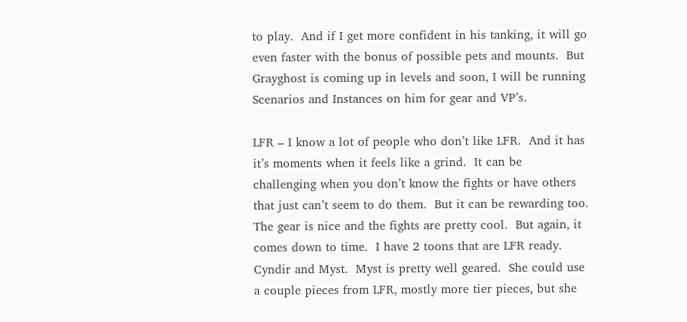to play.  And if I get more confident in his tanking, it will go even faster with the bonus of possible pets and mounts.  But Grayghost is coming up in levels and soon, I will be running Scenarios and Instances on him for gear and VP’s.

LFR – I know a lot of people who don’t like LFR.  And it has it’s moments when it feels like a grind.  It can be challenging when you don’t know the fights or have others that just can’t seem to do them.  But it can be rewarding too.  The gear is nice and the fights are pretty cool.  But again, it comes down to time.  I have 2 toons that are LFR ready.  Cyndir and Myst.  Myst is pretty well geared.  She could use a couple pieces from LFR, mostly more tier pieces, but she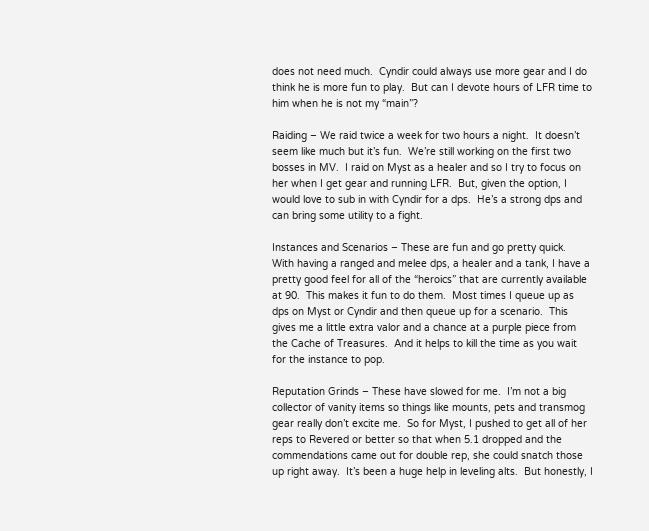does not need much.  Cyndir could always use more gear and I do think he is more fun to play.  But can I devote hours of LFR time to him when he is not my “main”?

Raiding – We raid twice a week for two hours a night.  It doesn’t seem like much but it’s fun.  We’re still working on the first two bosses in MV.  I raid on Myst as a healer and so I try to focus on her when I get gear and running LFR.  But, given the option, I would love to sub in with Cyndir for a dps.  He’s a strong dps and can bring some utility to a fight.

Instances and Scenarios – These are fun and go pretty quick.  With having a ranged and melee dps, a healer and a tank, I have a pretty good feel for all of the “heroics” that are currently available at 90.  This makes it fun to do them.  Most times I queue up as dps on Myst or Cyndir and then queue up for a scenario.  This gives me a little extra valor and a chance at a purple piece from the Cache of Treasures.  And it helps to kill the time as you wait for the instance to pop.

Reputation Grinds – These have slowed for me.  I’m not a big collector of vanity items so things like mounts, pets and transmog gear really don’t excite me.  So for Myst, I pushed to get all of her reps to Revered or better so that when 5.1 dropped and the commendations came out for double rep, she could snatch those up right away.  It’s been a huge help in leveling alts.  But honestly, I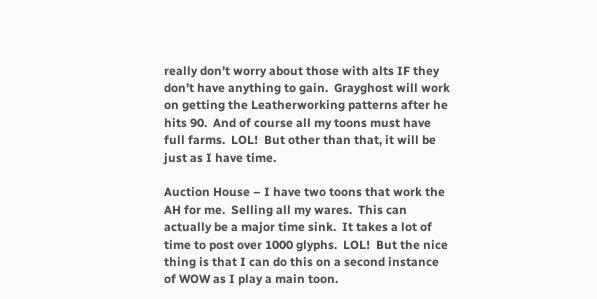really don’t worry about those with alts IF they don’t have anything to gain.  Grayghost will work on getting the Leatherworking patterns after he hits 90.  And of course all my toons must have full farms.  LOL!  But other than that, it will be just as I have time.

Auction House – I have two toons that work the AH for me.  Selling all my wares.  This can actually be a major time sink.  It takes a lot of time to post over 1000 glyphs.  LOL!  But the nice thing is that I can do this on a second instance of WOW as I play a main toon.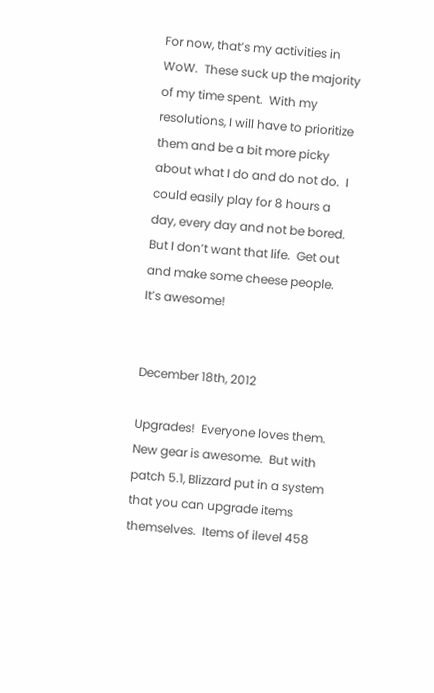For now, that’s my activities in WoW.  These suck up the majority of my time spent.  With my resolutions, I will have to prioritize them and be a bit more picky about what I do and do not do.  I could easily play for 8 hours a day, every day and not be bored.  But I don’t want that life.  Get out and make some cheese people.  It’s awesome!


December 18th, 2012

Upgrades!  Everyone loves them.  New gear is awesome.  But with patch 5.1, Blizzard put in a system that you can upgrade items themselves.  Items of ilevel 458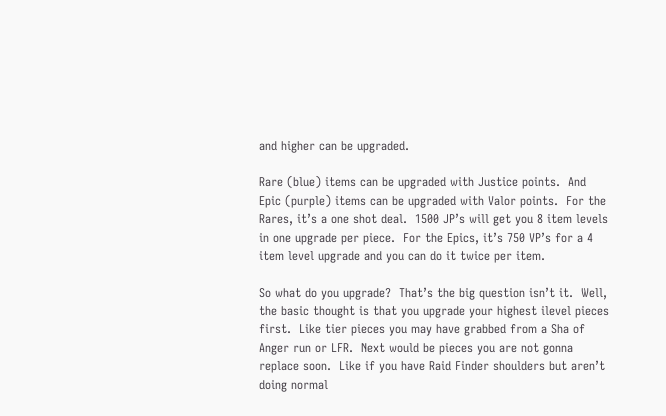and higher can be upgraded.

Rare (blue) items can be upgraded with Justice points.  And Epic (purple) items can be upgraded with Valor points.  For the Rares, it’s a one shot deal.  1500 JP’s will get you 8 item levels in one upgrade per piece.  For the Epics, it’s 750 VP’s for a 4 item level upgrade and you can do it twice per item.

So what do you upgrade?  That’s the big question isn’t it.  Well, the basic thought is that you upgrade your highest ilevel pieces first.  Like tier pieces you may have grabbed from a Sha of Anger run or LFR.  Next would be pieces you are not gonna replace soon.  Like if you have Raid Finder shoulders but aren’t doing normal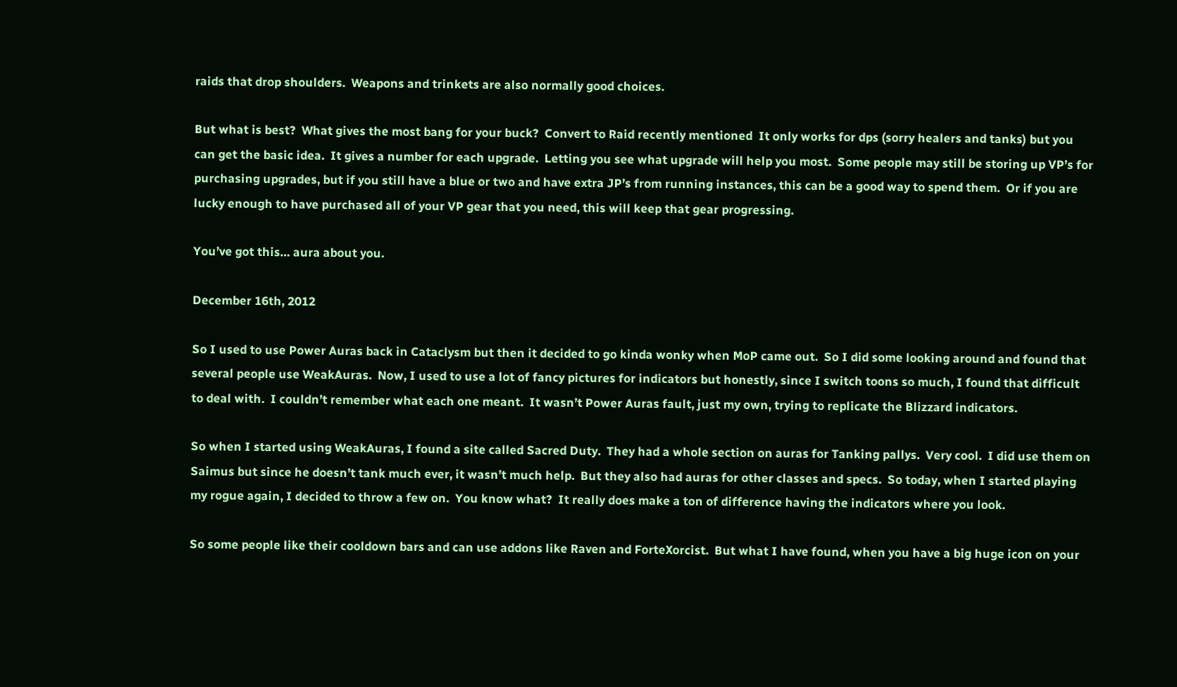raids that drop shoulders.  Weapons and trinkets are also normally good choices.

But what is best?  What gives the most bang for your buck?  Convert to Raid recently mentioned  It only works for dps (sorry healers and tanks) but you can get the basic idea.  It gives a number for each upgrade.  Letting you see what upgrade will help you most.  Some people may still be storing up VP’s for purchasing upgrades, but if you still have a blue or two and have extra JP’s from running instances, this can be a good way to spend them.  Or if you are lucky enough to have purchased all of your VP gear that you need, this will keep that gear progressing.

You’ve got this… aura about you.

December 16th, 2012

So I used to use Power Auras back in Cataclysm but then it decided to go kinda wonky when MoP came out.  So I did some looking around and found that several people use WeakAuras.  Now, I used to use a lot of fancy pictures for indicators but honestly, since I switch toons so much, I found that difficult to deal with.  I couldn’t remember what each one meant.  It wasn’t Power Auras fault, just my own, trying to replicate the Blizzard indicators.

So when I started using WeakAuras, I found a site called Sacred Duty.  They had a whole section on auras for Tanking pallys.  Very cool.  I did use them on Saimus but since he doesn’t tank much ever, it wasn’t much help.  But they also had auras for other classes and specs.  So today, when I started playing my rogue again, I decided to throw a few on.  You know what?  It really does make a ton of difference having the indicators where you look.

So some people like their cooldown bars and can use addons like Raven and ForteXorcist.  But what I have found, when you have a big huge icon on your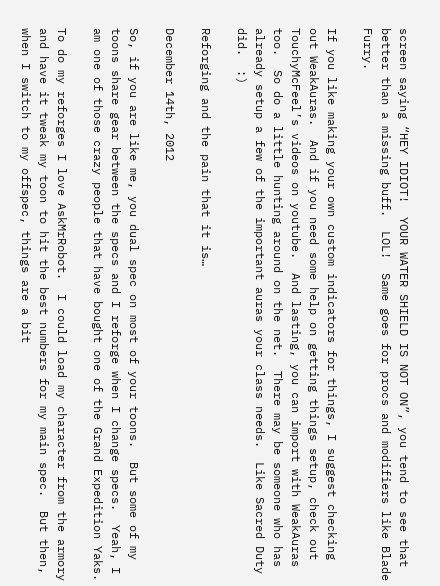screen saying “HEY IDIOT!  YOUR WATER SHIELD IS NOT ON”, you tend to see that better than a missing buff.  LOL!  Same goes for procs and modifiers like Blade Furry.

If you like making your own custom indicators for things, I suggest checking out WeakAuras.  And if you need some help on getting things setup, check out TouchyMcFeel’s videos on youtube.  And lasting, you can import with WeakAuras too.  So do a little hunting around on the net.  There may be someone who has already setup a few of the important auras your class needs.  Like Sacred Duty did.  :)

Reforging and the pain that it is…

December 14th, 2012

So, if you are like me, you dual spec on most of your toons.  But some of my toons share gear between the specs and I reforge when I change specs.  Yeah, I am one of those crazy people that have bought one of the Grand Expedition Yaks.

To do my reforges I love AskMrRobot.  I could load my character from the armory and have it tweak my toon to hit the best numbers for my main spec.  But then, when I switch to my offspec, things are a bit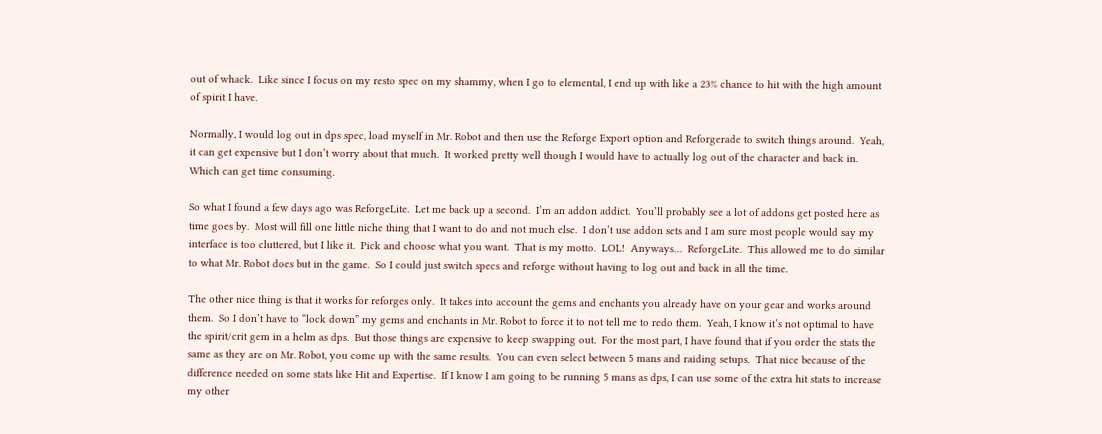out of whack.  Like since I focus on my resto spec on my shammy, when I go to elemental, I end up with like a 23% chance to hit with the high amount of spirit I have.

Normally, I would log out in dps spec, load myself in Mr. Robot and then use the Reforge Export option and Reforgerade to switch things around.  Yeah, it can get expensive but I don’t worry about that much.  It worked pretty well though I would have to actually log out of the character and back in.  Which can get time consuming.

So what I found a few days ago was ReforgeLite.  Let me back up a second.  I’m an addon addict.  You’ll probably see a lot of addons get posted here as time goes by.  Most will fill one little niche thing that I want to do and not much else.  I don’t use addon sets and I am sure most people would say my interface is too cluttered, but I like it.  Pick and choose what you want.  That is my motto.  LOL!  Anyways…  ReforgeLite.  This allowed me to do similar to what Mr. Robot does but in the game.  So I could just switch specs and reforge without having to log out and back in all the time.

The other nice thing is that it works for reforges only.  It takes into account the gems and enchants you already have on your gear and works around them.  So I don’t have to “lock down” my gems and enchants in Mr. Robot to force it to not tell me to redo them.  Yeah, I know it’s not optimal to have the spirit/crit gem in a helm as dps.  But those things are expensive to keep swapping out.  For the most part, I have found that if you order the stats the same as they are on Mr. Robot, you come up with the same results.  You can even select between 5 mans and raiding setups.  That nice because of the difference needed on some stats like Hit and Expertise.  If I know I am going to be running 5 mans as dps, I can use some of the extra hit stats to increase my other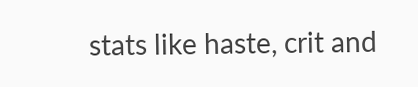stats like haste, crit and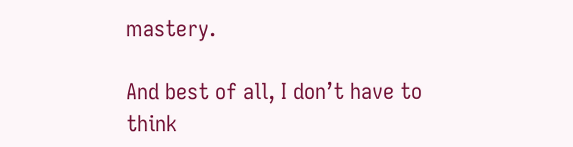mastery.

And best of all, I don’t have to think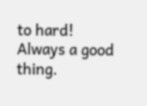to hard!  Always a good thing.